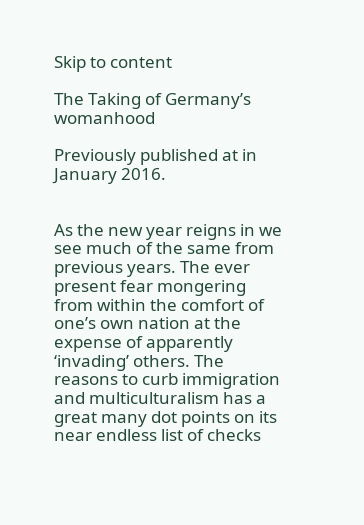Skip to content

The Taking of Germany’s womanhood

Previously published at in January 2016.


As the new year reigns in we see much of the same from previous years. The ever present fear mongering from within the comfort of one’s own nation at the expense of apparently ‘invading’ others. The reasons to curb immigration and multiculturalism has a great many dot points on its near endless list of checks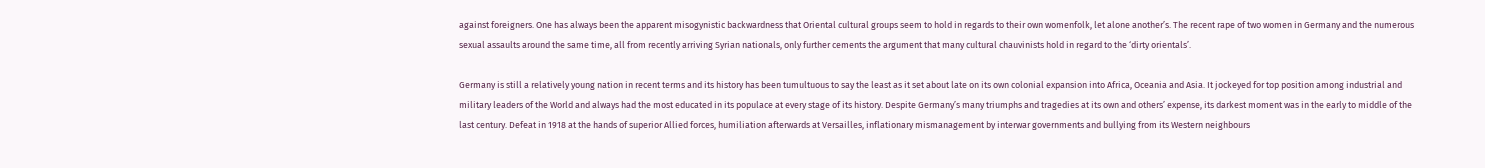against foreigners. One has always been the apparent misogynistic backwardness that Oriental cultural groups seem to hold in regards to their own womenfolk, let alone another’s. The recent rape of two women in Germany and the numerous sexual assaults around the same time, all from recently arriving Syrian nationals, only further cements the argument that many cultural chauvinists hold in regard to the ‘dirty orientals’.

Germany is still a relatively young nation in recent terms and its history has been tumultuous to say the least as it set about late on its own colonial expansion into Africa, Oceania and Asia. It jockeyed for top position among industrial and military leaders of the World and always had the most educated in its populace at every stage of its history. Despite Germany’s many triumphs and tragedies at its own and others’ expense, its darkest moment was in the early to middle of the last century. Defeat in 1918 at the hands of superior Allied forces, humiliation afterwards at Versailles, inflationary mismanagement by interwar governments and bullying from its Western neighbours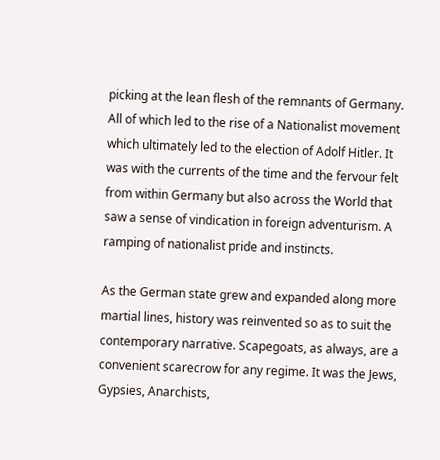picking at the lean flesh of the remnants of Germany. All of which led to the rise of a Nationalist movement which ultimately led to the election of Adolf Hitler. It was with the currents of the time and the fervour felt from within Germany but also across the World that saw a sense of vindication in foreign adventurism. A ramping of nationalist pride and instincts.

As the German state grew and expanded along more martial lines, history was reinvented so as to suit the contemporary narrative. Scapegoats, as always, are a convenient scarecrow for any regime. It was the Jews, Gypsies, Anarchists,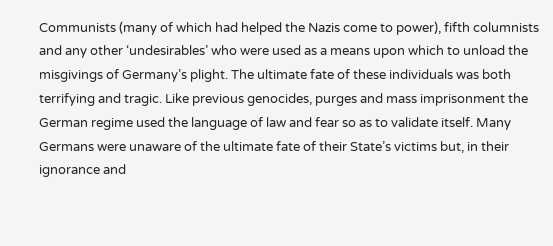Communists (many of which had helped the Nazis come to power), fifth columnists and any other ‘undesirables’ who were used as a means upon which to unload the misgivings of Germany’s plight. The ultimate fate of these individuals was both terrifying and tragic. Like previous genocides, purges and mass imprisonment the German regime used the language of law and fear so as to validate itself. Many Germans were unaware of the ultimate fate of their State’s victims but, in their ignorance and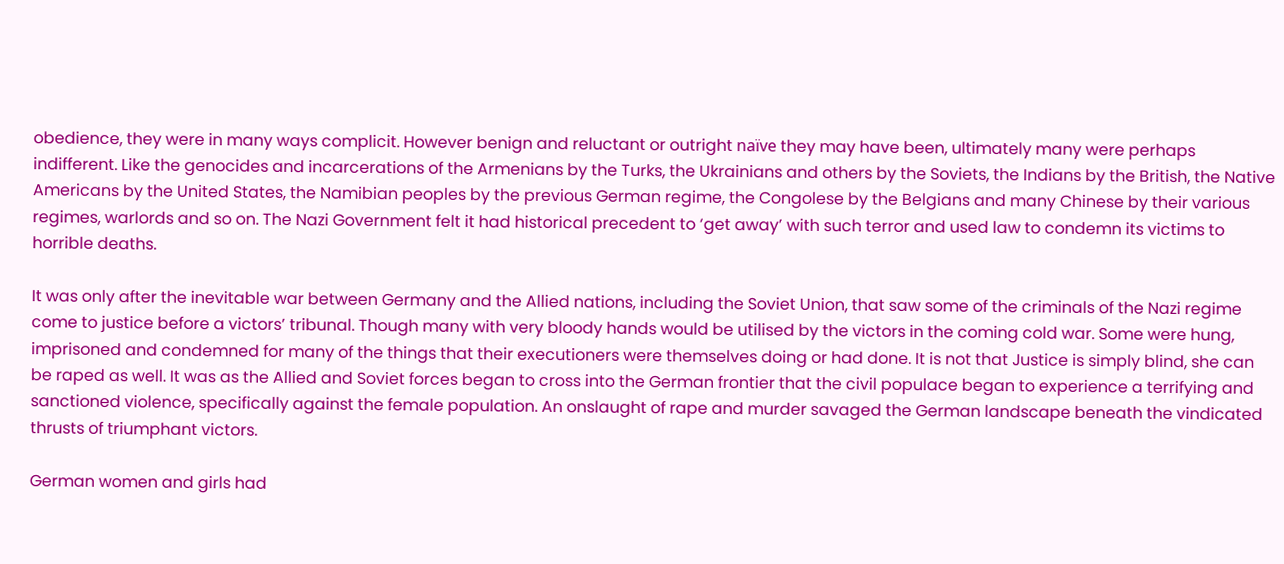obedience, they were in many ways complicit. However benign and reluctant or outright naïve they may have been, ultimately many were perhaps indifferent. Like the genocides and incarcerations of the Armenians by the Turks, the Ukrainians and others by the Soviets, the Indians by the British, the Native Americans by the United States, the Namibian peoples by the previous German regime, the Congolese by the Belgians and many Chinese by their various regimes, warlords and so on. The Nazi Government felt it had historical precedent to ‘get away’ with such terror and used law to condemn its victims to horrible deaths.

It was only after the inevitable war between Germany and the Allied nations, including the Soviet Union, that saw some of the criminals of the Nazi regime come to justice before a victors’ tribunal. Though many with very bloody hands would be utilised by the victors in the coming cold war. Some were hung, imprisoned and condemned for many of the things that their executioners were themselves doing or had done. It is not that Justice is simply blind, she can be raped as well. It was as the Allied and Soviet forces began to cross into the German frontier that the civil populace began to experience a terrifying and sanctioned violence, specifically against the female population. An onslaught of rape and murder savaged the German landscape beneath the vindicated thrusts of triumphant victors.

German women and girls had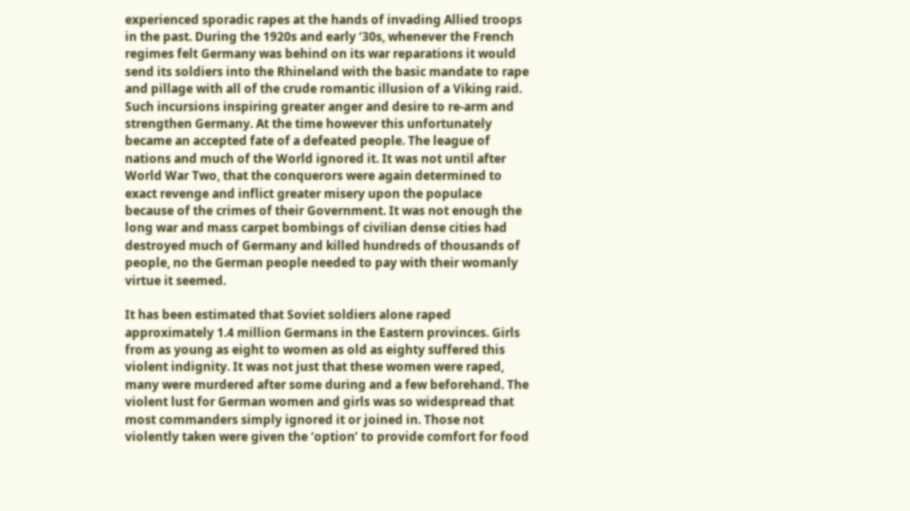experienced sporadic rapes at the hands of invading Allied troops in the past. During the 1920s and early ‘30s, whenever the French regimes felt Germany was behind on its war reparations it would send its soldiers into the Rhineland with the basic mandate to rape and pillage with all of the crude romantic illusion of a Viking raid. Such incursions inspiring greater anger and desire to re-arm and strengthen Germany. At the time however this unfortunately became an accepted fate of a defeated people. The league of nations and much of the World ignored it. It was not until after World War Two, that the conquerors were again determined to exact revenge and inflict greater misery upon the populace because of the crimes of their Government. It was not enough the long war and mass carpet bombings of civilian dense cities had destroyed much of Germany and killed hundreds of thousands of people, no the German people needed to pay with their womanly virtue it seemed.

It has been estimated that Soviet soldiers alone raped approximately 1.4 million Germans in the Eastern provinces. Girls from as young as eight to women as old as eighty suffered this violent indignity. It was not just that these women were raped, many were murdered after some during and a few beforehand. The violent lust for German women and girls was so widespread that most commanders simply ignored it or joined in. Those not violently taken were given the ‘option’ to provide comfort for food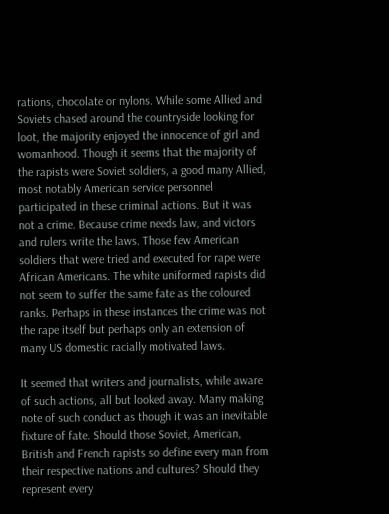rations, chocolate or nylons. While some Allied and Soviets chased around the countryside looking for loot, the majority enjoyed the innocence of girl and womanhood. Though it seems that the majority of the rapists were Soviet soldiers, a good many Allied, most notably American service personnel participated in these criminal actions. But it was not a crime. Because crime needs law, and victors and rulers write the laws. Those few American soldiers that were tried and executed for rape were African Americans. The white uniformed rapists did not seem to suffer the same fate as the coloured ranks. Perhaps in these instances the crime was not the rape itself but perhaps only an extension of many US domestic racially motivated laws.

It seemed that writers and journalists, while aware of such actions, all but looked away. Many making note of such conduct as though it was an inevitable fixture of fate. Should those Soviet, American, British and French rapists so define every man from their respective nations and cultures? Should they represent every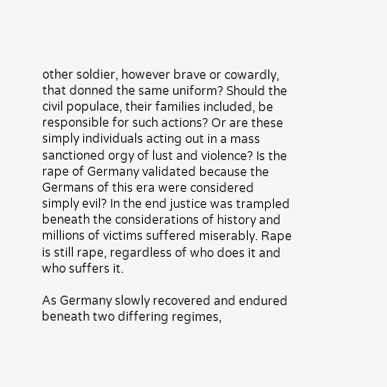other soldier, however brave or cowardly, that donned the same uniform? Should the civil populace, their families included, be responsible for such actions? Or are these simply individuals acting out in a mass sanctioned orgy of lust and violence? Is the rape of Germany validated because the Germans of this era were considered simply evil? In the end justice was trampled beneath the considerations of history and millions of victims suffered miserably. Rape is still rape, regardless of who does it and who suffers it.

As Germany slowly recovered and endured beneath two differing regimes,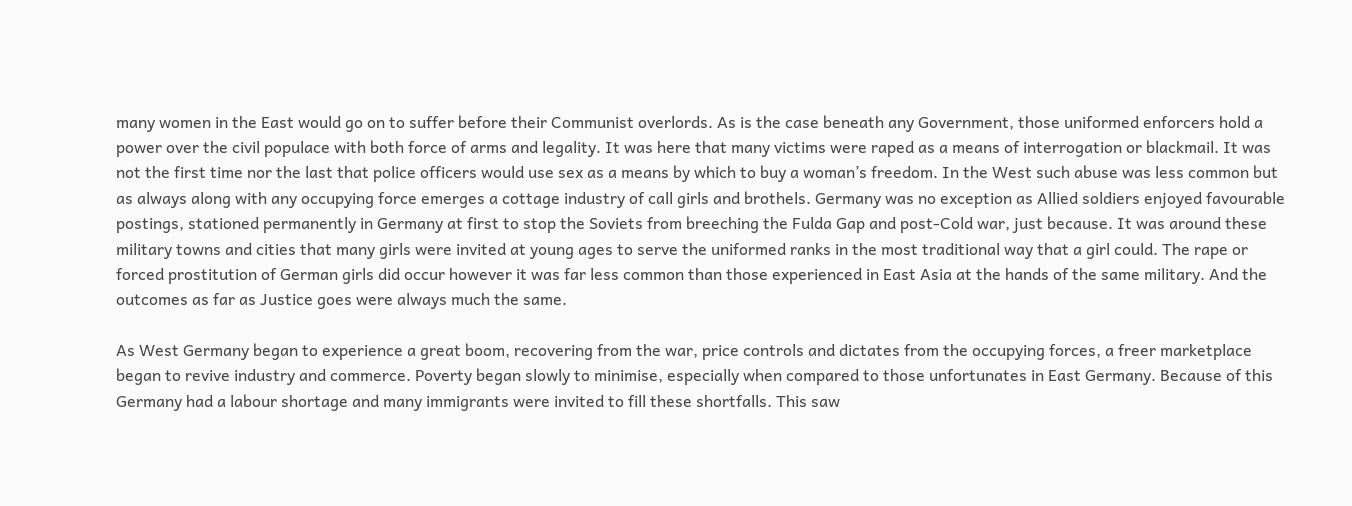many women in the East would go on to suffer before their Communist overlords. As is the case beneath any Government, those uniformed enforcers hold a power over the civil populace with both force of arms and legality. It was here that many victims were raped as a means of interrogation or blackmail. It was not the first time nor the last that police officers would use sex as a means by which to buy a woman’s freedom. In the West such abuse was less common but as always along with any occupying force emerges a cottage industry of call girls and brothels. Germany was no exception as Allied soldiers enjoyed favourable postings, stationed permanently in Germany at first to stop the Soviets from breeching the Fulda Gap and post-Cold war, just because. It was around these military towns and cities that many girls were invited at young ages to serve the uniformed ranks in the most traditional way that a girl could. The rape or forced prostitution of German girls did occur however it was far less common than those experienced in East Asia at the hands of the same military. And the outcomes as far as Justice goes were always much the same.

As West Germany began to experience a great boom, recovering from the war, price controls and dictates from the occupying forces, a freer marketplace began to revive industry and commerce. Poverty began slowly to minimise, especially when compared to those unfortunates in East Germany. Because of this Germany had a labour shortage and many immigrants were invited to fill these shortfalls. This saw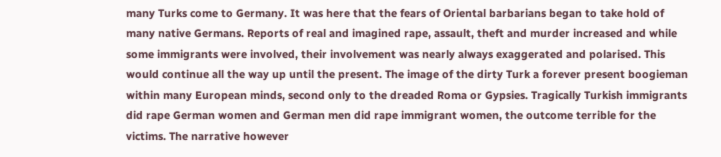many Turks come to Germany. It was here that the fears of Oriental barbarians began to take hold of many native Germans. Reports of real and imagined rape, assault, theft and murder increased and while some immigrants were involved, their involvement was nearly always exaggerated and polarised. This would continue all the way up until the present. The image of the dirty Turk a forever present boogieman within many European minds, second only to the dreaded Roma or Gypsies. Tragically Turkish immigrants did rape German women and German men did rape immigrant women, the outcome terrible for the victims. The narrative however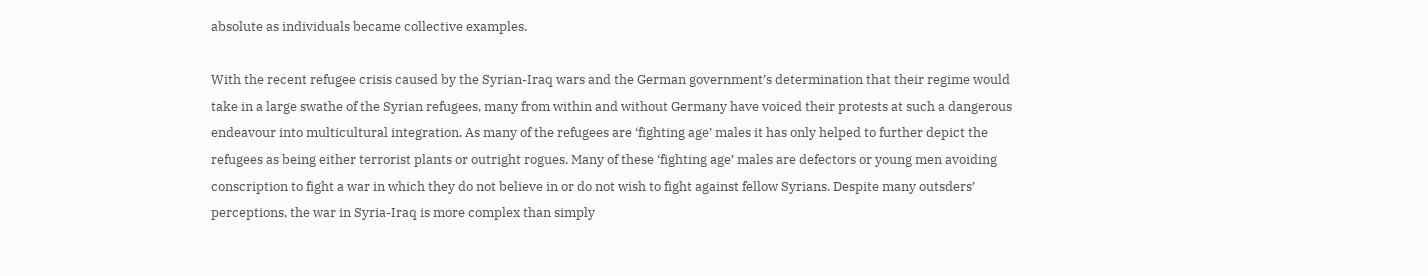absolute as individuals became collective examples.

With the recent refugee crisis caused by the Syrian-Iraq wars and the German government’s determination that their regime would take in a large swathe of the Syrian refugees, many from within and without Germany have voiced their protests at such a dangerous endeavour into multicultural integration. As many of the refugees are ‘fighting age’ males it has only helped to further depict the refugees as being either terrorist plants or outright rogues. Many of these ‘fighting age’ males are defectors or young men avoiding conscription to fight a war in which they do not believe in or do not wish to fight against fellow Syrians. Despite many outsders’ perceptions, the war in Syria-Iraq is more complex than simply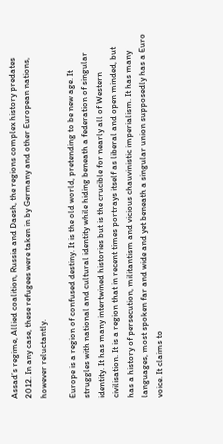Assad’s regime, Allied coalition, Russia and Daesh, the regions complex history predates 2012. In any case, these refugees were taken in by Germany and other European nations, however reluctantly.

Europe is a region of confused destiny. It is the old world, pretending to be new age. It struggles with national and cultural identity while hiding beneath a federation of singular identity. It has many intertwined histories but is the crucible for nearly all of Western civilisation. It is a region that in recent times portrays itself as liberal and open minded, but has a history of persecution, militantism and vicious chauvinistic imperialism. It has many languages, most spoken far and wide and yet beneath a singular union supposedly has a Euro voice. It claims to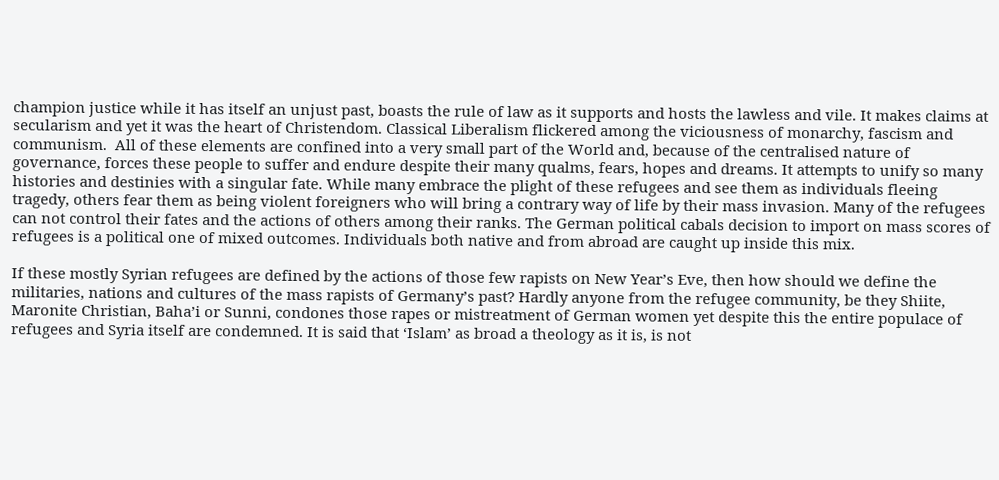champion justice while it has itself an unjust past, boasts the rule of law as it supports and hosts the lawless and vile. It makes claims at secularism and yet it was the heart of Christendom. Classical Liberalism flickered among the viciousness of monarchy, fascism and communism.  All of these elements are confined into a very small part of the World and, because of the centralised nature of governance, forces these people to suffer and endure despite their many qualms, fears, hopes and dreams. It attempts to unify so many histories and destinies with a singular fate. While many embrace the plight of these refugees and see them as individuals fleeing tragedy, others fear them as being violent foreigners who will bring a contrary way of life by their mass invasion. Many of the refugees can not control their fates and the actions of others among their ranks. The German political cabals decision to import on mass scores of refugees is a political one of mixed outcomes. Individuals both native and from abroad are caught up inside this mix.

If these mostly Syrian refugees are defined by the actions of those few rapists on New Year’s Eve, then how should we define the militaries, nations and cultures of the mass rapists of Germany’s past? Hardly anyone from the refugee community, be they Shiite, Maronite Christian, Baha’i or Sunni, condones those rapes or mistreatment of German women yet despite this the entire populace of refugees and Syria itself are condemned. It is said that ‘Islam’ as broad a theology as it is, is not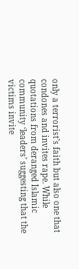only a terrorist’s faith but also one that condones and invites rape. While quotations from deranged Islamic community ‘leaders’ suggesting that the victims invite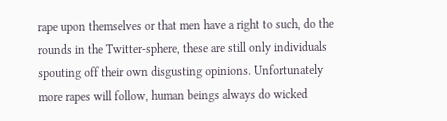rape upon themselves or that men have a right to such, do the rounds in the Twitter-sphere, these are still only individuals spouting off their own disgusting opinions. Unfortunately more rapes will follow, human beings always do wicked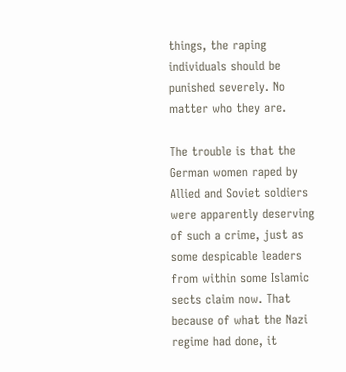things, the raping individuals should be punished severely. No matter who they are.

The trouble is that the German women raped by Allied and Soviet soldiers were apparently deserving of such a crime, just as some despicable leaders from within some Islamic sects claim now. That because of what the Nazi regime had done, it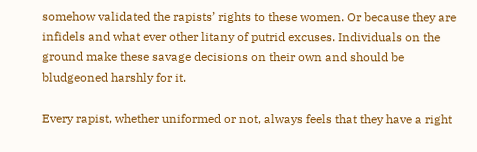somehow validated the rapists’ rights to these women. Or because they are infidels and what ever other litany of putrid excuses. Individuals on the ground make these savage decisions on their own and should be bludgeoned harshly for it.

Every rapist, whether uniformed or not, always feels that they have a right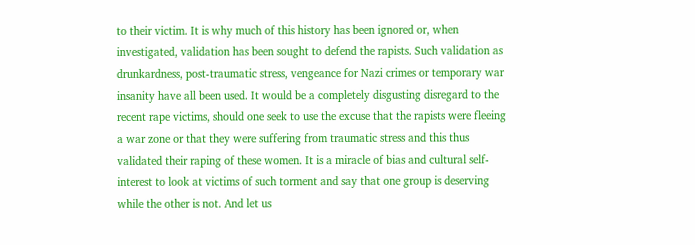to their victim. It is why much of this history has been ignored or, when investigated, validation has been sought to defend the rapists. Such validation as drunkardness, post-traumatic stress, vengeance for Nazi crimes or temporary war insanity have all been used. It would be a completely disgusting disregard to the recent rape victims, should one seek to use the excuse that the rapists were fleeing a war zone or that they were suffering from traumatic stress and this thus validated their raping of these women. It is a miracle of bias and cultural self-interest to look at victims of such torment and say that one group is deserving while the other is not. And let us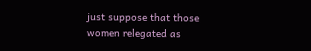just suppose that those women relegated as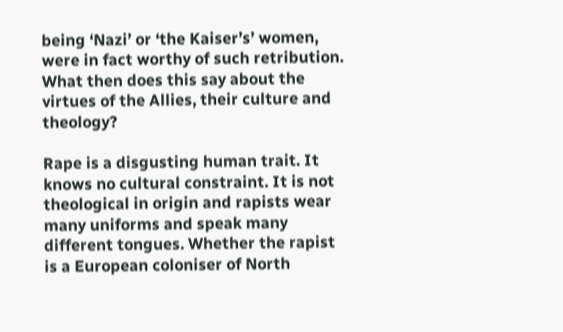being ‘Nazi’ or ‘the Kaiser’s’ women, were in fact worthy of such retribution. What then does this say about the virtues of the Allies, their culture and theology?

Rape is a disgusting human trait. It knows no cultural constraint. It is not theological in origin and rapists wear many uniforms and speak many different tongues. Whether the rapist is a European coloniser of North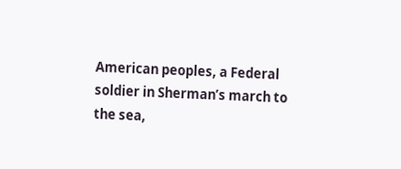American peoples, a Federal soldier in Sherman’s march to the sea,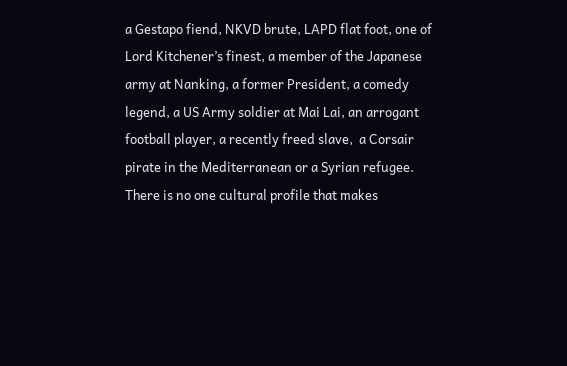a Gestapo fiend, NKVD brute, LAPD flat foot, one of Lord Kitchener’s finest, a member of the Japanese army at Nanking, a former President, a comedy legend, a US Army soldier at Mai Lai, an arrogant football player, a recently freed slave,  a Corsair pirate in the Mediterranean or a Syrian refugee. There is no one cultural profile that makes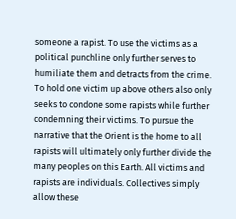someone a rapist. To use the victims as a political punchline only further serves to humiliate them and detracts from the crime. To hold one victim up above others also only seeks to condone some rapists while further condemning their victims. To pursue the narrative that the Orient is the home to all rapists will ultimately only further divide the many peoples on this Earth. All victims and rapists are individuals. Collectives simply allow these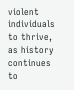violent individuals to thrive, as history continues to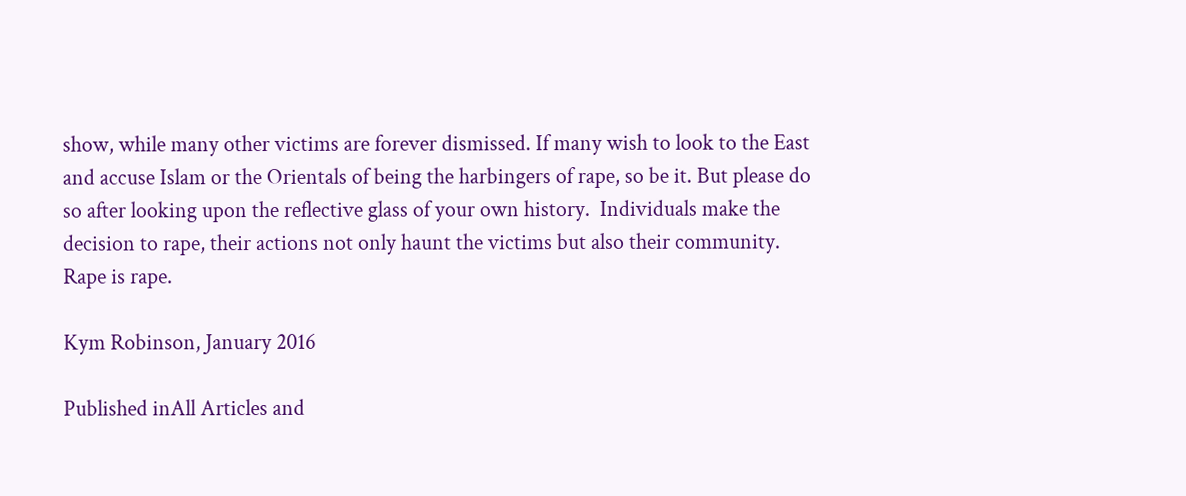show, while many other victims are forever dismissed. If many wish to look to the East and accuse Islam or the Orientals of being the harbingers of rape, so be it. But please do so after looking upon the reflective glass of your own history.  Individuals make the decision to rape, their actions not only haunt the victims but also their community. Rape is rape.

Kym Robinson, January 2016

Published inAll Articles and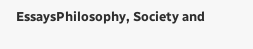EssaysPhilosophy, Society and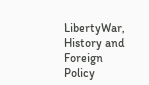LibertyWar, History and Foreign Policy